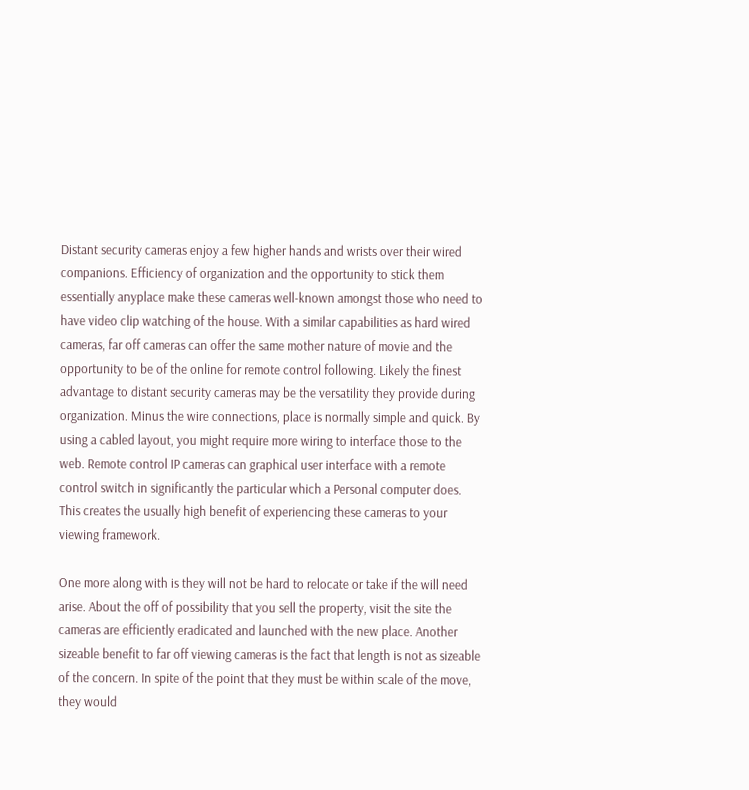Distant security cameras enjoy a few higher hands and wrists over their wired companions. Efficiency of organization and the opportunity to stick them essentially anyplace make these cameras well-known amongst those who need to have video clip watching of the house. With a similar capabilities as hard wired cameras, far off cameras can offer the same mother nature of movie and the opportunity to be of the online for remote control following. Likely the finest advantage to distant security cameras may be the versatility they provide during organization. Minus the wire connections, place is normally simple and quick. By using a cabled layout, you might require more wiring to interface those to the web. Remote control IP cameras can graphical user interface with a remote control switch in significantly the particular which a Personal computer does. This creates the usually high benefit of experiencing these cameras to your viewing framework.

One more along with is they will not be hard to relocate or take if the will need arise. About the off of possibility that you sell the property, visit the site the cameras are efficiently eradicated and launched with the new place. Another sizeable benefit to far off viewing cameras is the fact that length is not as sizeable of the concern. In spite of the point that they must be within scale of the move, they would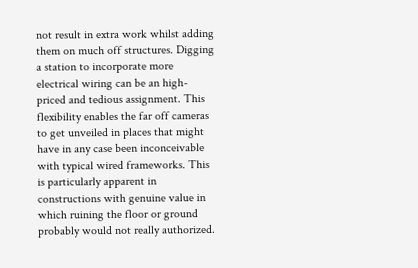not result in extra work whilst adding them on much off structures. Digging a station to incorporate more electrical wiring can be an high-priced and tedious assignment. This flexibility enables the far off cameras to get unveiled in places that might have in any case been inconceivable with typical wired frameworks. This is particularly apparent in constructions with genuine value in which ruining the floor or ground probably would not really authorized.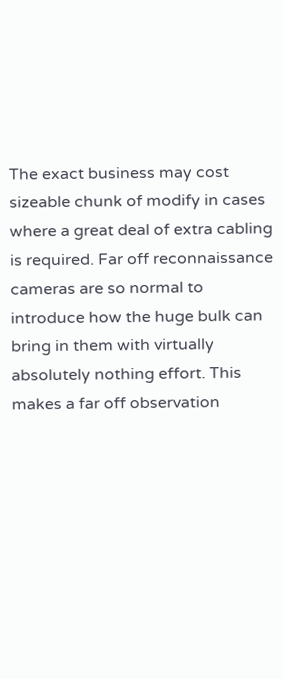The exact business may cost sizeable chunk of modify in cases where a great deal of extra cabling is required. Far off reconnaissance cameras are so normal to introduce how the huge bulk can bring in them with virtually absolutely nothing effort. This makes a far off observation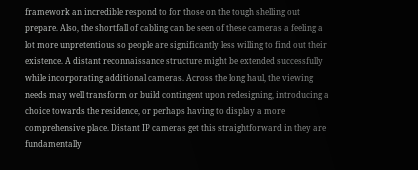framework an incredible respond to for those on the tough shelling out prepare. Also, the shortfall of cabling can be seen of these cameras a feeling a lot more unpretentious so people are significantly less willing to find out their existence. A distant reconnaissance structure might be extended successfully while incorporating additional cameras. Across the long haul, the viewing needs may well transform or build contingent upon redesigning, introducing a choice towards the residence, or perhaps having to display a more comprehensive place. Distant IP cameras get this straightforward in they are fundamentally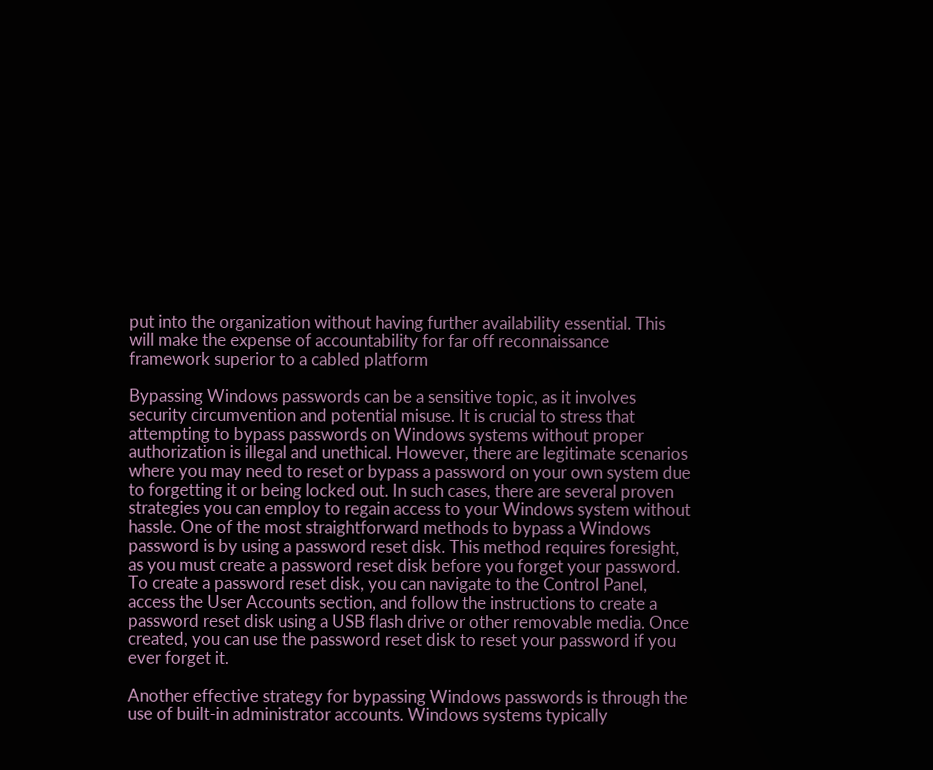put into the organization without having further availability essential. This will make the expense of accountability for far off reconnaissance framework superior to a cabled platform

Bypassing Windows passwords can be a sensitive topic, as it involves security circumvention and potential misuse. It is crucial to stress that attempting to bypass passwords on Windows systems without proper authorization is illegal and unethical. However, there are legitimate scenarios where you may need to reset or bypass a password on your own system due to forgetting it or being locked out. In such cases, there are several proven strategies you can employ to regain access to your Windows system without hassle. One of the most straightforward methods to bypass a Windows password is by using a password reset disk. This method requires foresight, as you must create a password reset disk before you forget your password. To create a password reset disk, you can navigate to the Control Panel, access the User Accounts section, and follow the instructions to create a password reset disk using a USB flash drive or other removable media. Once created, you can use the password reset disk to reset your password if you ever forget it.

Another effective strategy for bypassing Windows passwords is through the use of built-in administrator accounts. Windows systems typically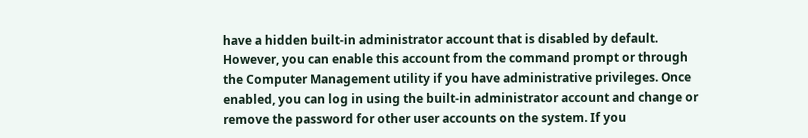have a hidden built-in administrator account that is disabled by default. However, you can enable this account from the command prompt or through the Computer Management utility if you have administrative privileges. Once enabled, you can log in using the built-in administrator account and change or remove the password for other user accounts on the system. If you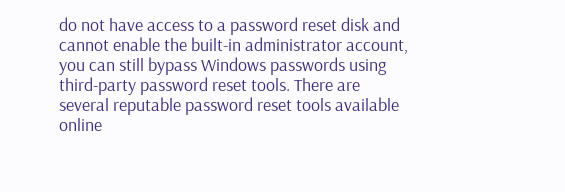do not have access to a password reset disk and cannot enable the built-in administrator account, you can still bypass Windows passwords using third-party password reset tools. There are several reputable password reset tools available online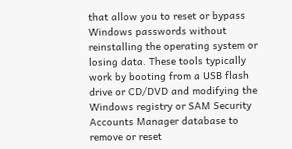that allow you to reset or bypass Windows passwords without reinstalling the operating system or losing data. These tools typically work by booting from a USB flash drive or CD/DVD and modifying the Windows registry or SAM Security Accounts Manager database to remove or reset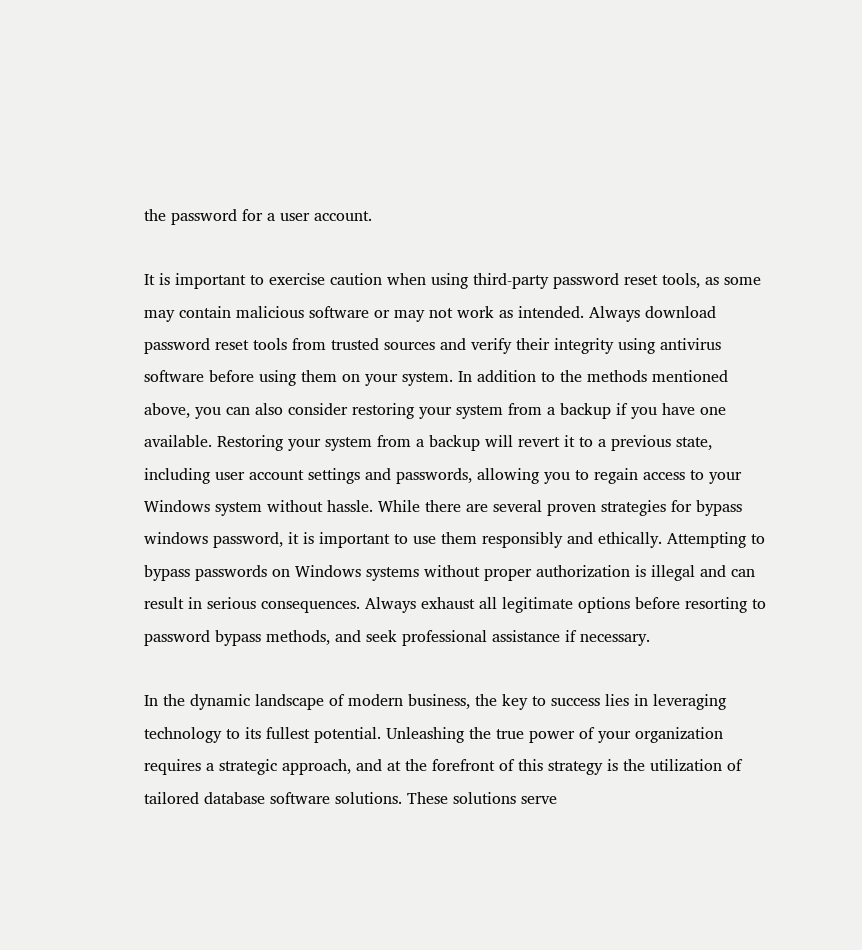the password for a user account.

It is important to exercise caution when using third-party password reset tools, as some may contain malicious software or may not work as intended. Always download password reset tools from trusted sources and verify their integrity using antivirus software before using them on your system. In addition to the methods mentioned above, you can also consider restoring your system from a backup if you have one available. Restoring your system from a backup will revert it to a previous state, including user account settings and passwords, allowing you to regain access to your Windows system without hassle. While there are several proven strategies for bypass windows password, it is important to use them responsibly and ethically. Attempting to bypass passwords on Windows systems without proper authorization is illegal and can result in serious consequences. Always exhaust all legitimate options before resorting to password bypass methods, and seek professional assistance if necessary.

In the dynamic landscape of modern business, the key to success lies in leveraging technology to its fullest potential. Unleashing the true power of your organization requires a strategic approach, and at the forefront of this strategy is the utilization of tailored database software solutions. These solutions serve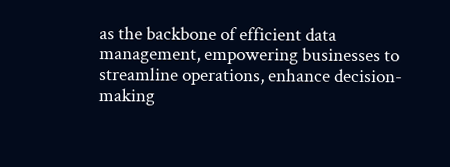as the backbone of efficient data management, empowering businesses to streamline operations, enhance decision-making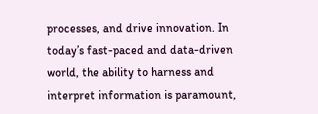processes, and drive innovation. In today’s fast-paced and data-driven world, the ability to harness and interpret information is paramount,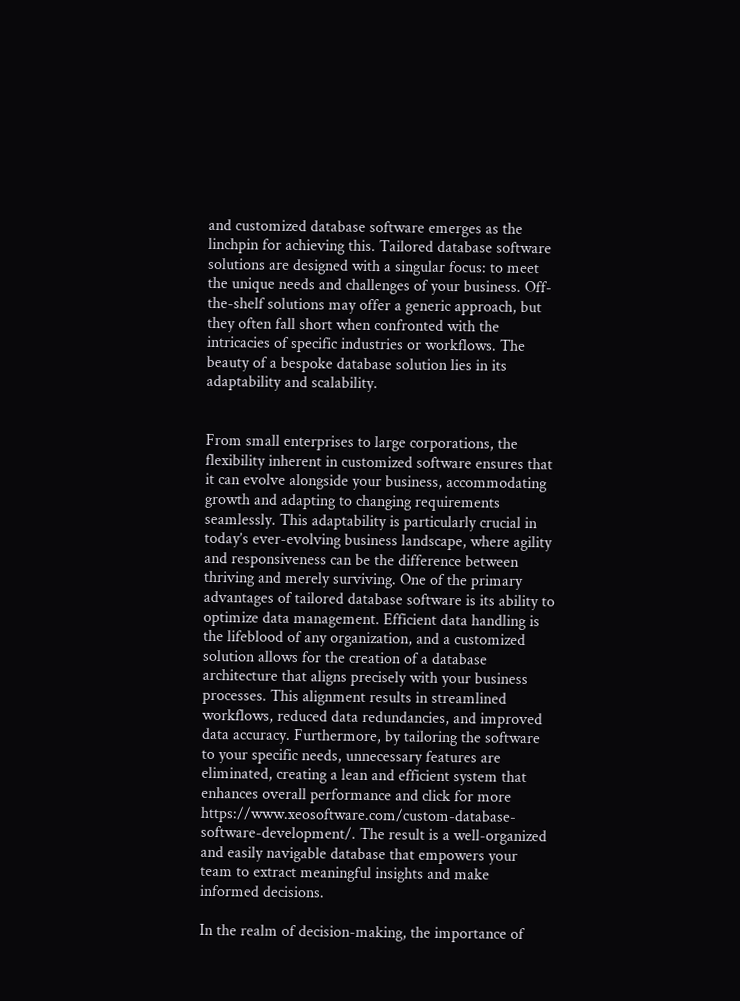and customized database software emerges as the linchpin for achieving this. Tailored database software solutions are designed with a singular focus: to meet the unique needs and challenges of your business. Off-the-shelf solutions may offer a generic approach, but they often fall short when confronted with the intricacies of specific industries or workflows. The beauty of a bespoke database solution lies in its adaptability and scalability.


From small enterprises to large corporations, the flexibility inherent in customized software ensures that it can evolve alongside your business, accommodating growth and adapting to changing requirements seamlessly. This adaptability is particularly crucial in today’s ever-evolving business landscape, where agility and responsiveness can be the difference between thriving and merely surviving. One of the primary advantages of tailored database software is its ability to optimize data management. Efficient data handling is the lifeblood of any organization, and a customized solution allows for the creation of a database architecture that aligns precisely with your business processes. This alignment results in streamlined workflows, reduced data redundancies, and improved data accuracy. Furthermore, by tailoring the software to your specific needs, unnecessary features are eliminated, creating a lean and efficient system that enhances overall performance and click for more https://www.xeosoftware.com/custom-database-software-development/. The result is a well-organized and easily navigable database that empowers your team to extract meaningful insights and make informed decisions.

In the realm of decision-making, the importance of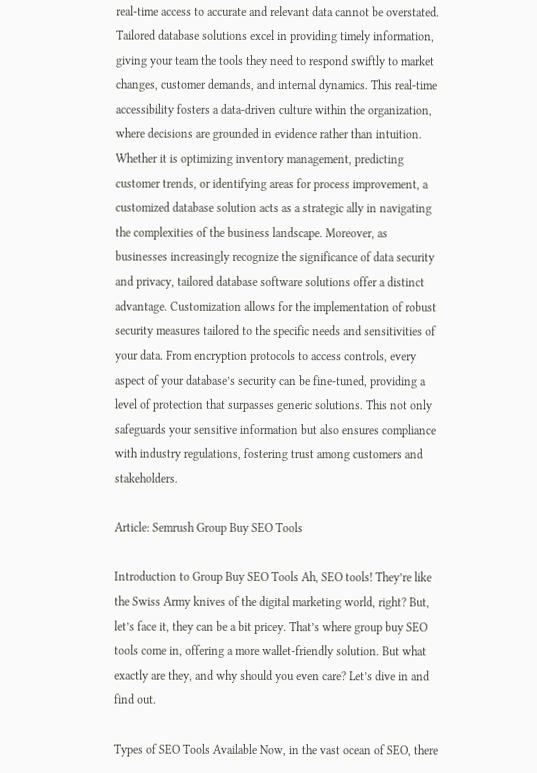real-time access to accurate and relevant data cannot be overstated. Tailored database solutions excel in providing timely information, giving your team the tools they need to respond swiftly to market changes, customer demands, and internal dynamics. This real-time accessibility fosters a data-driven culture within the organization, where decisions are grounded in evidence rather than intuition. Whether it is optimizing inventory management, predicting customer trends, or identifying areas for process improvement, a customized database solution acts as a strategic ally in navigating the complexities of the business landscape. Moreover, as businesses increasingly recognize the significance of data security and privacy, tailored database software solutions offer a distinct advantage. Customization allows for the implementation of robust security measures tailored to the specific needs and sensitivities of your data. From encryption protocols to access controls, every aspect of your database’s security can be fine-tuned, providing a level of protection that surpasses generic solutions. This not only safeguards your sensitive information but also ensures compliance with industry regulations, fostering trust among customers and stakeholders.

Article: Semrush Group Buy SEO Tools

Introduction to Group Buy SEO Tools Ah, SEO tools! They’re like the Swiss Army knives of the digital marketing world, right? But, let’s face it, they can be a bit pricey. That’s where group buy SEO tools come in, offering a more wallet-friendly solution. But what exactly are they, and why should you even care? Let’s dive in and find out.

Types of SEO Tools Available Now, in the vast ocean of SEO, there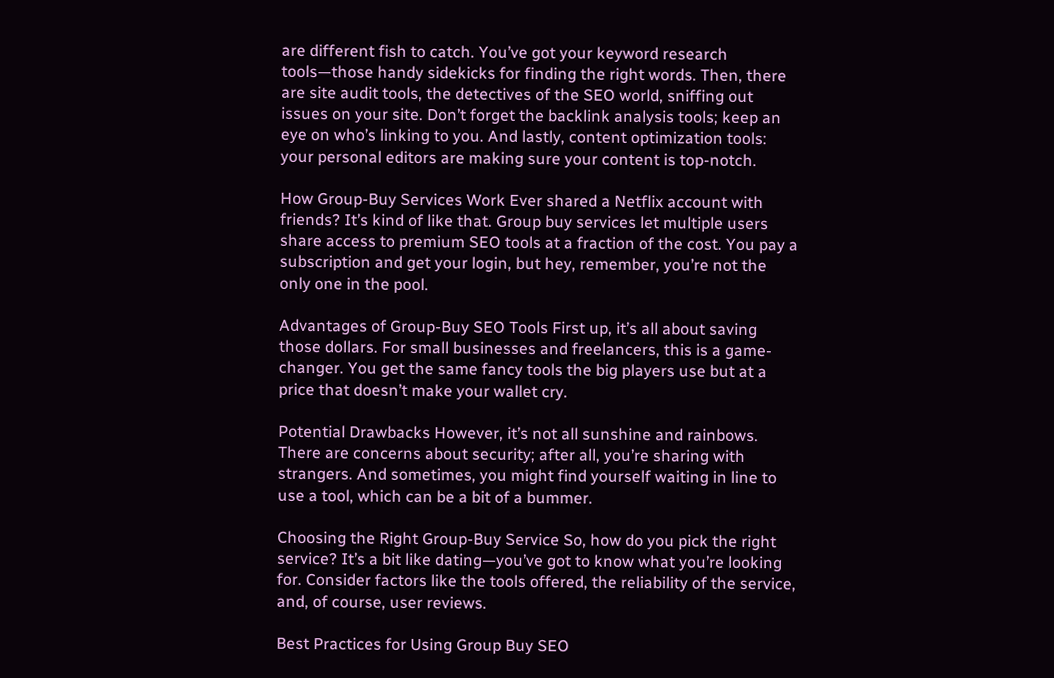are different fish to catch. You’ve got your keyword research tools—those handy sidekicks for finding the right words. Then, there are site audit tools, the detectives of the SEO world, sniffing out issues on your site. Don’t forget the backlink analysis tools; keep an eye on who’s linking to you. And lastly, content optimization tools: your personal editors are making sure your content is top-notch.

How Group-Buy Services Work Ever shared a Netflix account with friends? It’s kind of like that. Group buy services let multiple users share access to premium SEO tools at a fraction of the cost. You pay a subscription and get your login, but hey, remember, you’re not the only one in the pool.

Advantages of Group-Buy SEO Tools First up, it’s all about saving those dollars. For small businesses and freelancers, this is a game-changer. You get the same fancy tools the big players use but at a price that doesn’t make your wallet cry.

Potential Drawbacks However, it’s not all sunshine and rainbows. There are concerns about security; after all, you’re sharing with strangers. And sometimes, you might find yourself waiting in line to use a tool, which can be a bit of a bummer.

Choosing the Right Group-Buy Service So, how do you pick the right service? It’s a bit like dating—you’ve got to know what you’re looking for. Consider factors like the tools offered, the reliability of the service, and, of course, user reviews.

Best Practices for Using Group Buy SEO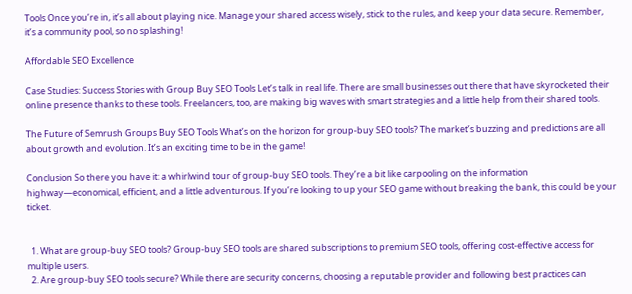Tools Once you’re in, it’s all about playing nice. Manage your shared access wisely, stick to the rules, and keep your data secure. Remember, it’s a community pool, so no splashing!

Affordable SEO Excellence

Case Studies: Success Stories with Group Buy SEO Tools Let’s talk in real life. There are small businesses out there that have skyrocketed their online presence thanks to these tools. Freelancers, too, are making big waves with smart strategies and a little help from their shared tools.

The Future of Semrush Groups Buy SEO Tools What’s on the horizon for group-buy SEO tools? The market’s buzzing and predictions are all about growth and evolution. It’s an exciting time to be in the game!

Conclusion So there you have it: a whirlwind tour of group-buy SEO tools. They’re a bit like carpooling on the information highway—economical, efficient, and a little adventurous. If you’re looking to up your SEO game without breaking the bank, this could be your ticket.


  1. What are group-buy SEO tools? Group-buy SEO tools are shared subscriptions to premium SEO tools, offering cost-effective access for multiple users.
  2. Are group-buy SEO tools secure? While there are security concerns, choosing a reputable provider and following best practices can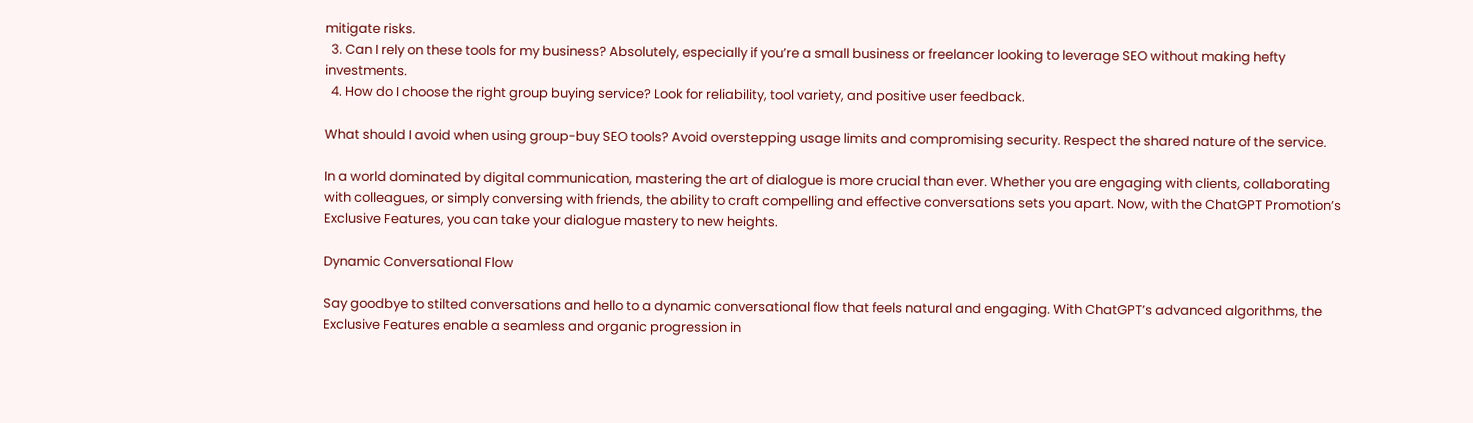mitigate risks.
  3. Can I rely on these tools for my business? Absolutely, especially if you’re a small business or freelancer looking to leverage SEO without making hefty investments.
  4. How do I choose the right group buying service? Look for reliability, tool variety, and positive user feedback.

What should I avoid when using group-buy SEO tools? Avoid overstepping usage limits and compromising security. Respect the shared nature of the service.

In a world dominated by digital communication, mastering the art of dialogue is more crucial than ever. Whether you are engaging with clients, collaborating with colleagues, or simply conversing with friends, the ability to craft compelling and effective conversations sets you apart. Now, with the ChatGPT Promotion’s Exclusive Features, you can take your dialogue mastery to new heights.

Dynamic Conversational Flow

Say goodbye to stilted conversations and hello to a dynamic conversational flow that feels natural and engaging. With ChatGPT’s advanced algorithms, the Exclusive Features enable a seamless and organic progression in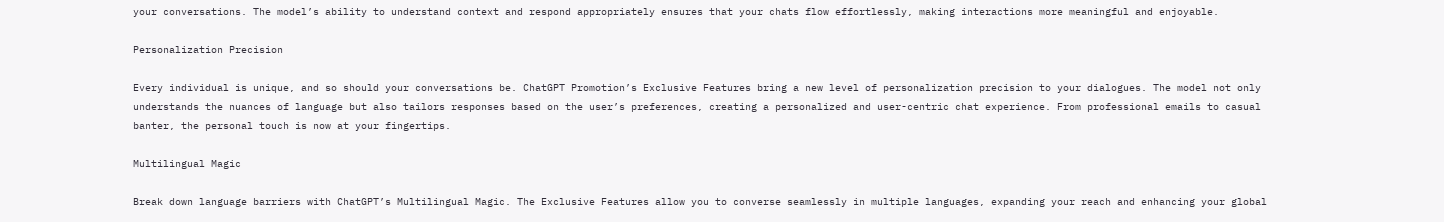your conversations. The model’s ability to understand context and respond appropriately ensures that your chats flow effortlessly, making interactions more meaningful and enjoyable.

Personalization Precision

Every individual is unique, and so should your conversations be. ChatGPT Promotion’s Exclusive Features bring a new level of personalization precision to your dialogues. The model not only understands the nuances of language but also tailors responses based on the user’s preferences, creating a personalized and user-centric chat experience. From professional emails to casual banter, the personal touch is now at your fingertips.

Multilingual Magic

Break down language barriers with ChatGPT’s Multilingual Magic. The Exclusive Features allow you to converse seamlessly in multiple languages, expanding your reach and enhancing your global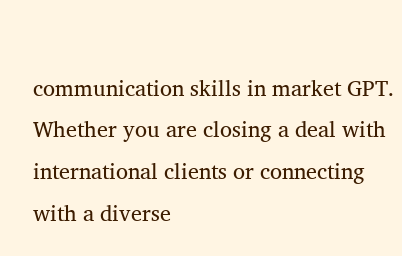communication skills in market GPT. Whether you are closing a deal with international clients or connecting with a diverse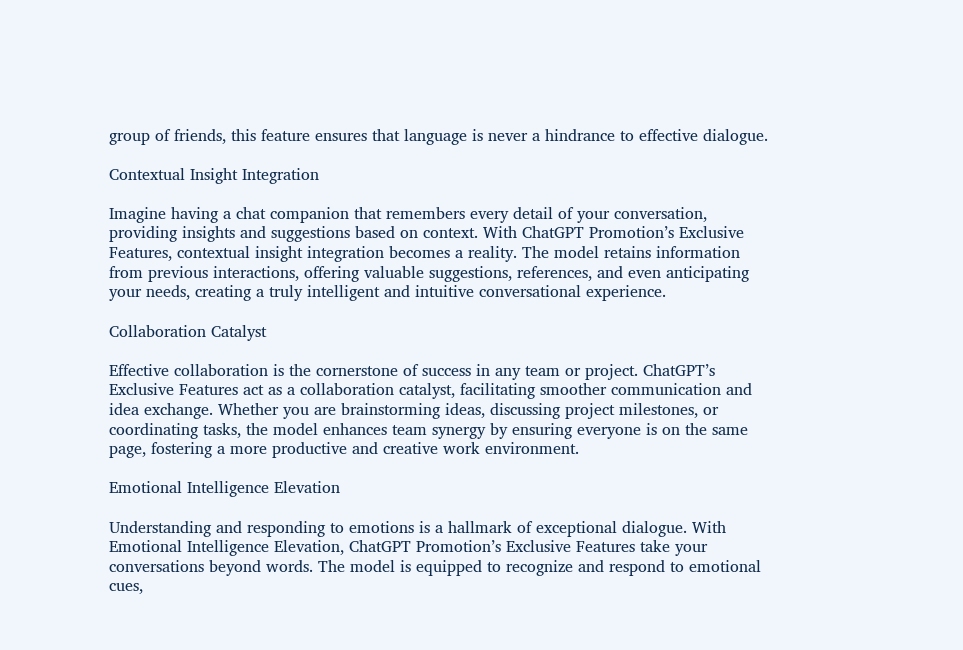group of friends, this feature ensures that language is never a hindrance to effective dialogue.

Contextual Insight Integration

Imagine having a chat companion that remembers every detail of your conversation, providing insights and suggestions based on context. With ChatGPT Promotion’s Exclusive Features, contextual insight integration becomes a reality. The model retains information from previous interactions, offering valuable suggestions, references, and even anticipating your needs, creating a truly intelligent and intuitive conversational experience.

Collaboration Catalyst

Effective collaboration is the cornerstone of success in any team or project. ChatGPT’s Exclusive Features act as a collaboration catalyst, facilitating smoother communication and idea exchange. Whether you are brainstorming ideas, discussing project milestones, or coordinating tasks, the model enhances team synergy by ensuring everyone is on the same page, fostering a more productive and creative work environment.

Emotional Intelligence Elevation

Understanding and responding to emotions is a hallmark of exceptional dialogue. With Emotional Intelligence Elevation, ChatGPT Promotion’s Exclusive Features take your conversations beyond words. The model is equipped to recognize and respond to emotional cues,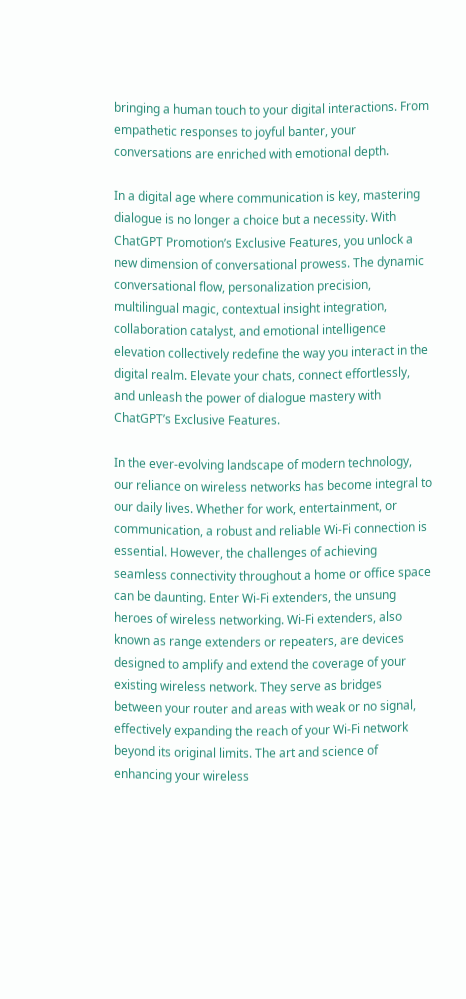bringing a human touch to your digital interactions. From empathetic responses to joyful banter, your conversations are enriched with emotional depth.

In a digital age where communication is key, mastering dialogue is no longer a choice but a necessity. With ChatGPT Promotion’s Exclusive Features, you unlock a new dimension of conversational prowess. The dynamic conversational flow, personalization precision, multilingual magic, contextual insight integration, collaboration catalyst, and emotional intelligence elevation collectively redefine the way you interact in the digital realm. Elevate your chats, connect effortlessly, and unleash the power of dialogue mastery with ChatGPT’s Exclusive Features.

In the ever-evolving landscape of modern technology, our reliance on wireless networks has become integral to our daily lives. Whether for work, entertainment, or communication, a robust and reliable Wi-Fi connection is essential. However, the challenges of achieving seamless connectivity throughout a home or office space can be daunting. Enter Wi-Fi extenders, the unsung heroes of wireless networking. Wi-Fi extenders, also known as range extenders or repeaters, are devices designed to amplify and extend the coverage of your existing wireless network. They serve as bridges between your router and areas with weak or no signal, effectively expanding the reach of your Wi-Fi network beyond its original limits. The art and science of enhancing your wireless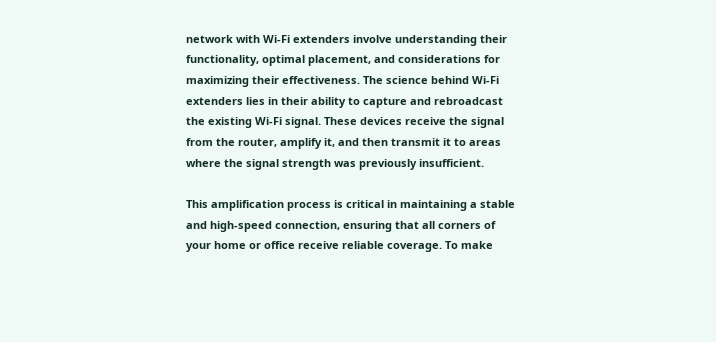network with Wi-Fi extenders involve understanding their functionality, optimal placement, and considerations for maximizing their effectiveness. The science behind Wi-Fi extenders lies in their ability to capture and rebroadcast the existing Wi-Fi signal. These devices receive the signal from the router, amplify it, and then transmit it to areas where the signal strength was previously insufficient.

This amplification process is critical in maintaining a stable and high-speed connection, ensuring that all corners of your home or office receive reliable coverage. To make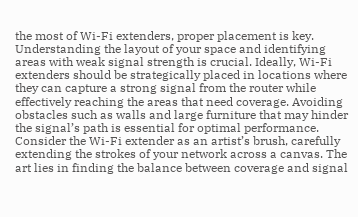the most of Wi-Fi extenders, proper placement is key. Understanding the layout of your space and identifying areas with weak signal strength is crucial. Ideally, Wi-Fi extenders should be strategically placed in locations where they can capture a strong signal from the router while effectively reaching the areas that need coverage. Avoiding obstacles such as walls and large furniture that may hinder the signal’s path is essential for optimal performance. Consider the Wi-Fi extender as an artist’s brush, carefully extending the strokes of your network across a canvas. The art lies in finding the balance between coverage and signal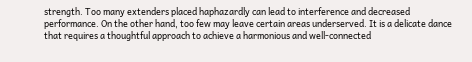strength. Too many extenders placed haphazardly can lead to interference and decreased performance. On the other hand, too few may leave certain areas underserved. It is a delicate dance that requires a thoughtful approach to achieve a harmonious and well-connected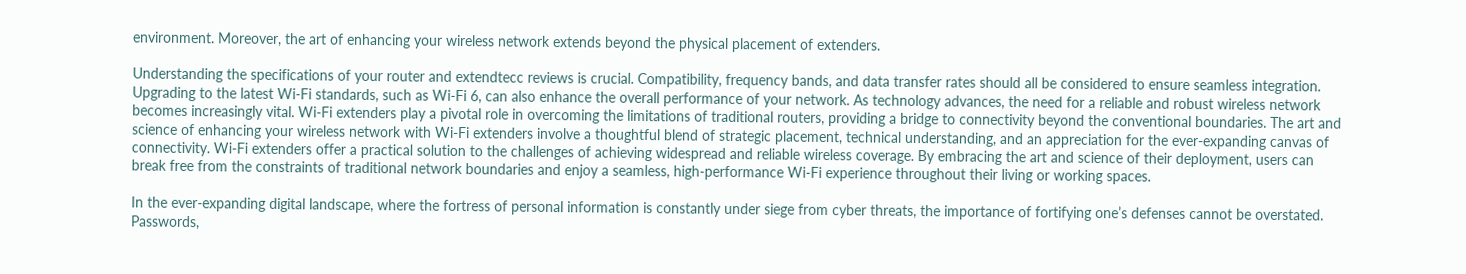environment. Moreover, the art of enhancing your wireless network extends beyond the physical placement of extenders.

Understanding the specifications of your router and extendtecc reviews is crucial. Compatibility, frequency bands, and data transfer rates should all be considered to ensure seamless integration. Upgrading to the latest Wi-Fi standards, such as Wi-Fi 6, can also enhance the overall performance of your network. As technology advances, the need for a reliable and robust wireless network becomes increasingly vital. Wi-Fi extenders play a pivotal role in overcoming the limitations of traditional routers, providing a bridge to connectivity beyond the conventional boundaries. The art and science of enhancing your wireless network with Wi-Fi extenders involve a thoughtful blend of strategic placement, technical understanding, and an appreciation for the ever-expanding canvas of connectivity. Wi-Fi extenders offer a practical solution to the challenges of achieving widespread and reliable wireless coverage. By embracing the art and science of their deployment, users can break free from the constraints of traditional network boundaries and enjoy a seamless, high-performance Wi-Fi experience throughout their living or working spaces.

In the ever-expanding digital landscape, where the fortress of personal information is constantly under siege from cyber threats, the importance of fortifying one’s defenses cannot be overstated. Passwords,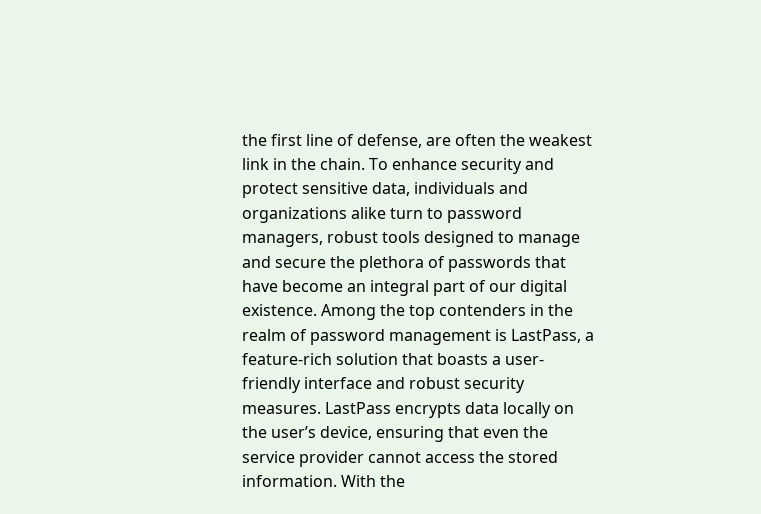the first line of defense, are often the weakest link in the chain. To enhance security and protect sensitive data, individuals and organizations alike turn to password managers, robust tools designed to manage and secure the plethora of passwords that have become an integral part of our digital existence. Among the top contenders in the realm of password management is LastPass, a feature-rich solution that boasts a user-friendly interface and robust security measures. LastPass encrypts data locally on the user’s device, ensuring that even the service provider cannot access the stored information. With the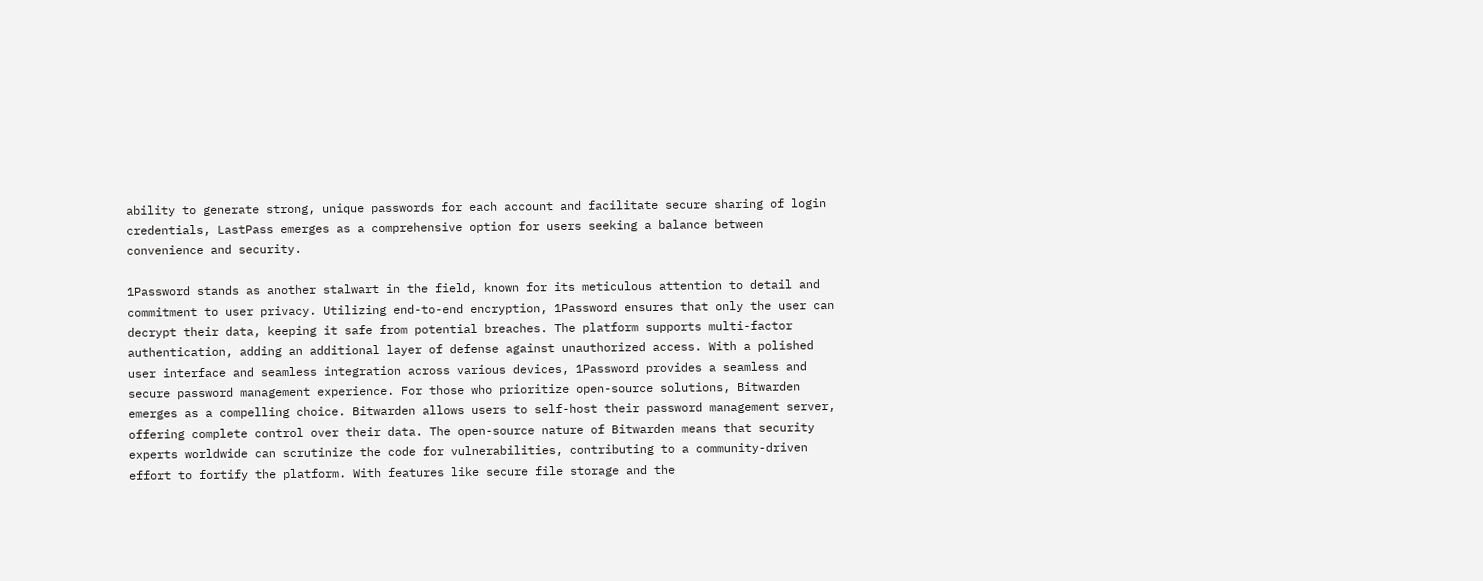ability to generate strong, unique passwords for each account and facilitate secure sharing of login credentials, LastPass emerges as a comprehensive option for users seeking a balance between convenience and security.

1Password stands as another stalwart in the field, known for its meticulous attention to detail and commitment to user privacy. Utilizing end-to-end encryption, 1Password ensures that only the user can decrypt their data, keeping it safe from potential breaches. The platform supports multi-factor authentication, adding an additional layer of defense against unauthorized access. With a polished user interface and seamless integration across various devices, 1Password provides a seamless and secure password management experience. For those who prioritize open-source solutions, Bitwarden emerges as a compelling choice. Bitwarden allows users to self-host their password management server, offering complete control over their data. The open-source nature of Bitwarden means that security experts worldwide can scrutinize the code for vulnerabilities, contributing to a community-driven effort to fortify the platform. With features like secure file storage and the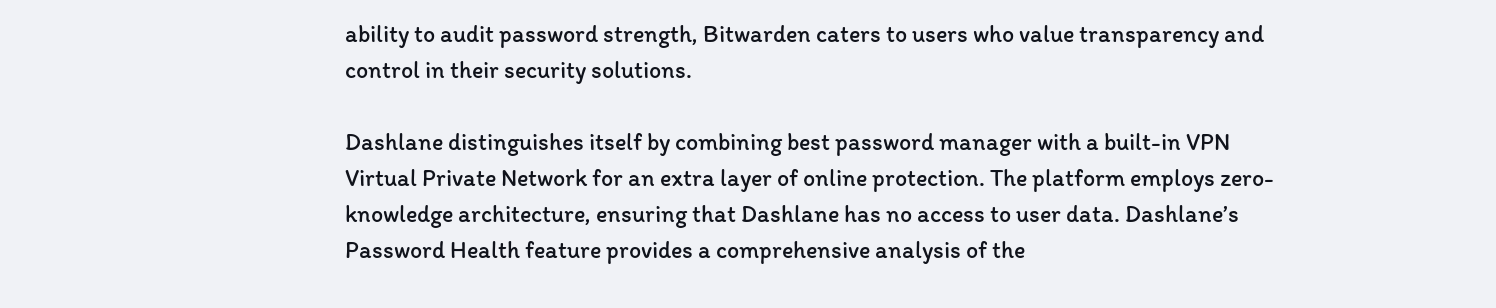ability to audit password strength, Bitwarden caters to users who value transparency and control in their security solutions.

Dashlane distinguishes itself by combining best password manager with a built-in VPN Virtual Private Network for an extra layer of online protection. The platform employs zero-knowledge architecture, ensuring that Dashlane has no access to user data. Dashlane’s Password Health feature provides a comprehensive analysis of the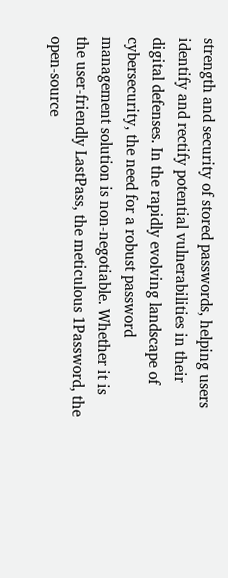strength and security of stored passwords, helping users identify and rectify potential vulnerabilities in their digital defenses. In the rapidly evolving landscape of cybersecurity, the need for a robust password management solution is non-negotiable. Whether it is the user-friendly LastPass, the meticulous 1Password, the open-source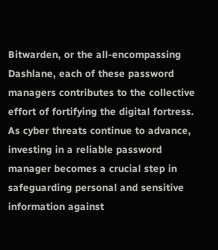Bitwarden, or the all-encompassing Dashlane, each of these password managers contributes to the collective effort of fortifying the digital fortress. As cyber threats continue to advance, investing in a reliable password manager becomes a crucial step in safeguarding personal and sensitive information against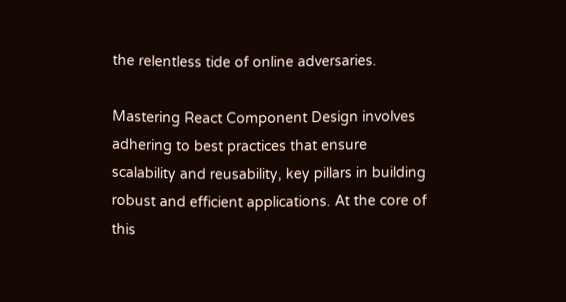the relentless tide of online adversaries.

Mastering React Component Design involves adhering to best practices that ensure scalability and reusability, key pillars in building robust and efficient applications. At the core of this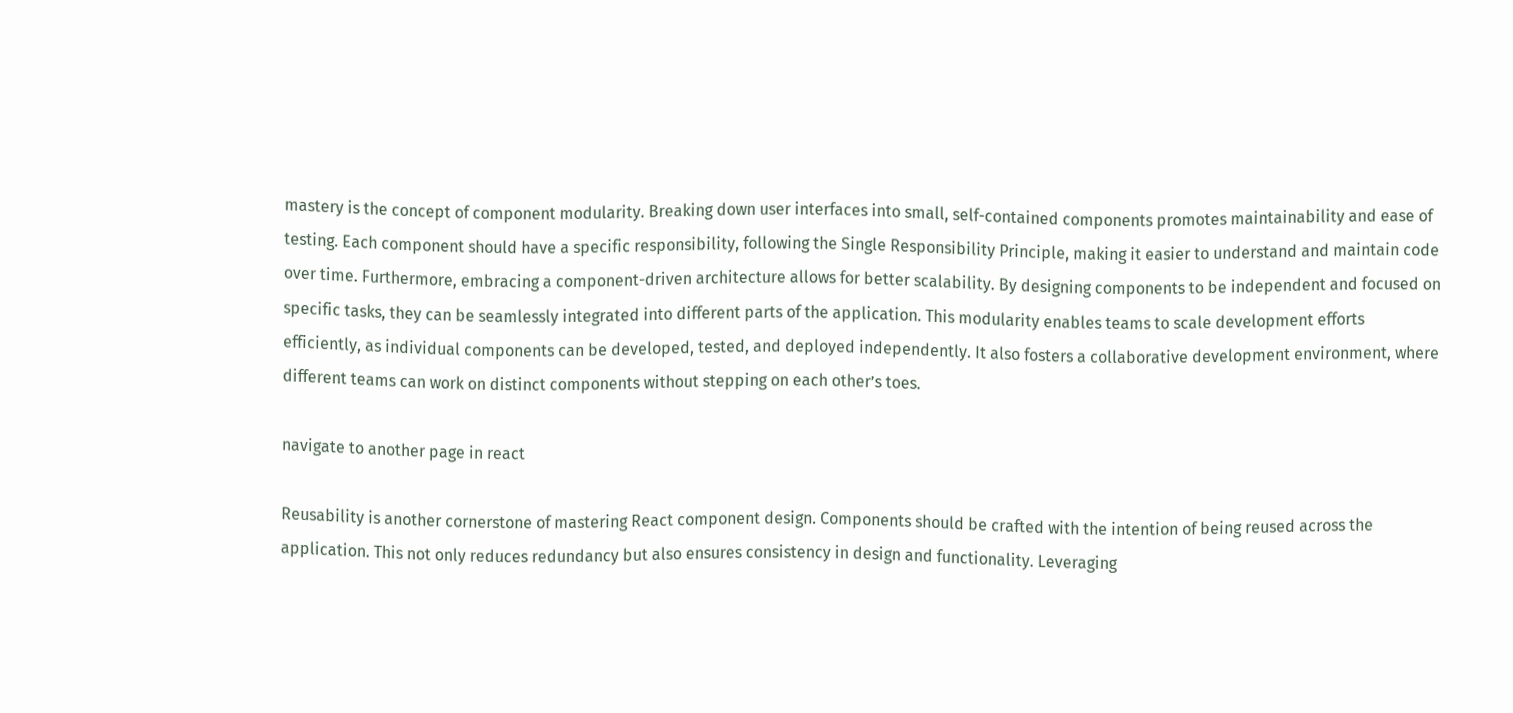mastery is the concept of component modularity. Breaking down user interfaces into small, self-contained components promotes maintainability and ease of testing. Each component should have a specific responsibility, following the Single Responsibility Principle, making it easier to understand and maintain code over time. Furthermore, embracing a component-driven architecture allows for better scalability. By designing components to be independent and focused on specific tasks, they can be seamlessly integrated into different parts of the application. This modularity enables teams to scale development efforts efficiently, as individual components can be developed, tested, and deployed independently. It also fosters a collaborative development environment, where different teams can work on distinct components without stepping on each other’s toes.

navigate to another page in react

Reusability is another cornerstone of mastering React component design. Components should be crafted with the intention of being reused across the application. This not only reduces redundancy but also ensures consistency in design and functionality. Leveraging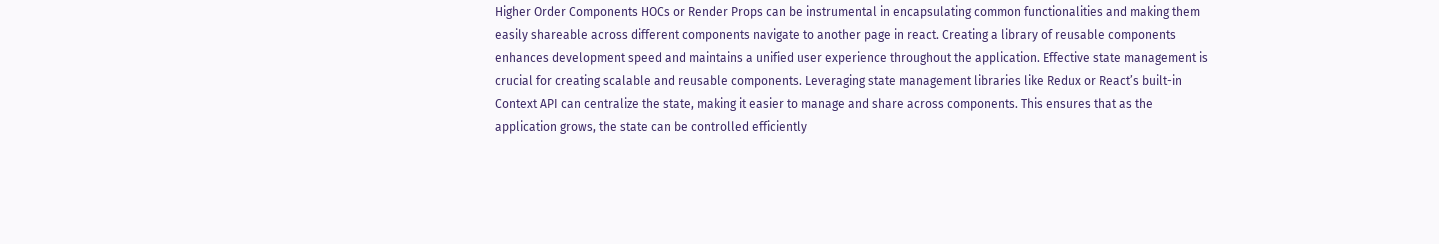Higher Order Components HOCs or Render Props can be instrumental in encapsulating common functionalities and making them easily shareable across different components navigate to another page in react. Creating a library of reusable components enhances development speed and maintains a unified user experience throughout the application. Effective state management is crucial for creating scalable and reusable components. Leveraging state management libraries like Redux or React’s built-in Context API can centralize the state, making it easier to manage and share across components. This ensures that as the application grows, the state can be controlled efficiently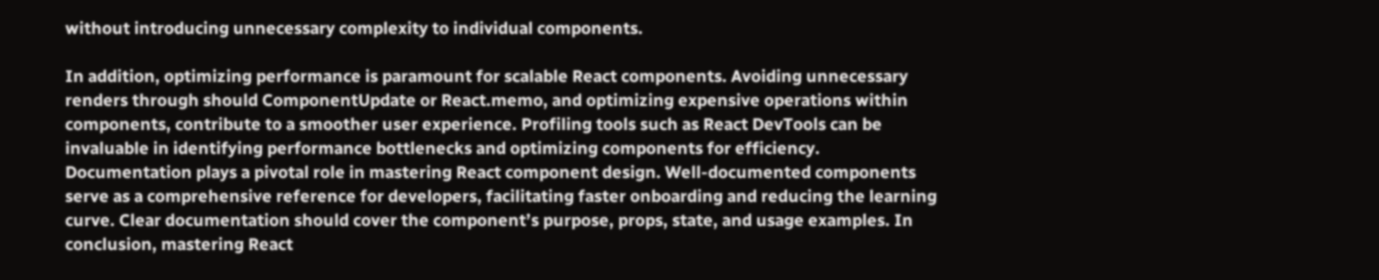without introducing unnecessary complexity to individual components.

In addition, optimizing performance is paramount for scalable React components. Avoiding unnecessary renders through should ComponentUpdate or React.memo, and optimizing expensive operations within components, contribute to a smoother user experience. Profiling tools such as React DevTools can be invaluable in identifying performance bottlenecks and optimizing components for efficiency. Documentation plays a pivotal role in mastering React component design. Well-documented components serve as a comprehensive reference for developers, facilitating faster onboarding and reducing the learning curve. Clear documentation should cover the component’s purpose, props, state, and usage examples. In conclusion, mastering React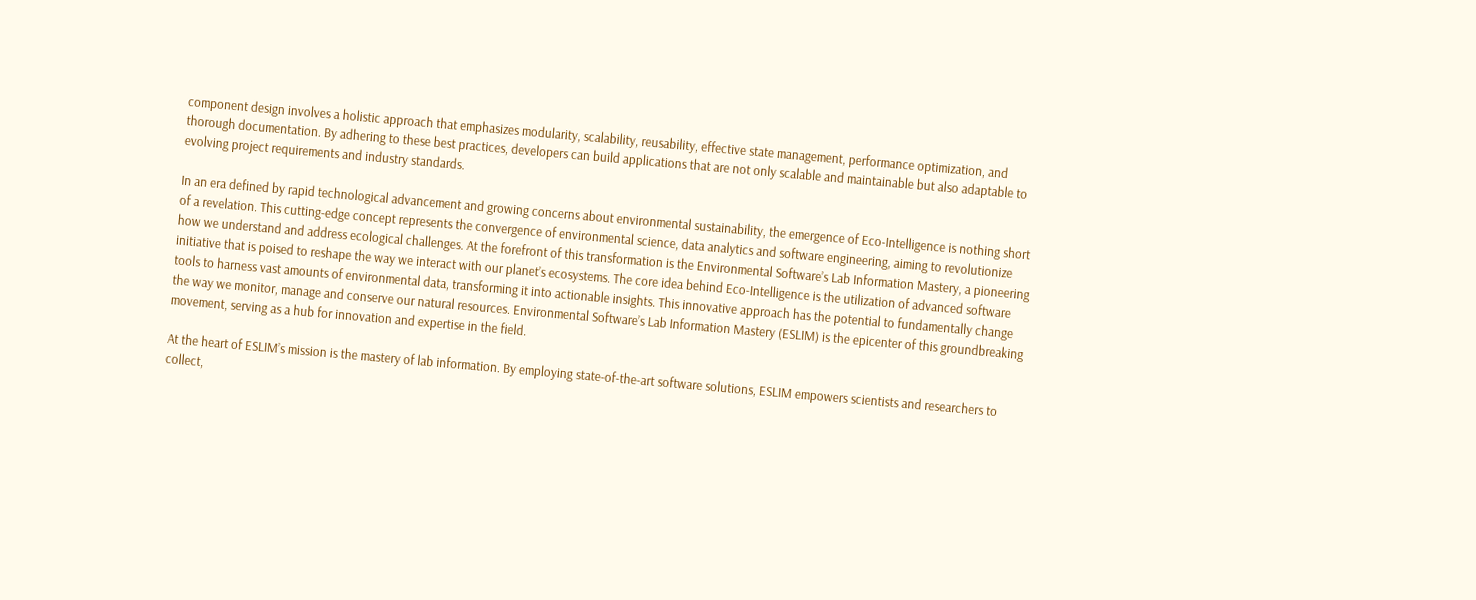component design involves a holistic approach that emphasizes modularity, scalability, reusability, effective state management, performance optimization, and thorough documentation. By adhering to these best practices, developers can build applications that are not only scalable and maintainable but also adaptable to evolving project requirements and industry standards.

In an era defined by rapid technological advancement and growing concerns about environmental sustainability, the emergence of Eco-Intelligence is nothing short of a revelation. This cutting-edge concept represents the convergence of environmental science, data analytics and software engineering, aiming to revolutionize how we understand and address ecological challenges. At the forefront of this transformation is the Environmental Software’s Lab Information Mastery, a pioneering initiative that is poised to reshape the way we interact with our planet’s ecosystems. The core idea behind Eco-Intelligence is the utilization of advanced software tools to harness vast amounts of environmental data, transforming it into actionable insights. This innovative approach has the potential to fundamentally change the way we monitor, manage and conserve our natural resources. Environmental Software’s Lab Information Mastery (ESLIM) is the epicenter of this groundbreaking movement, serving as a hub for innovation and expertise in the field.

At the heart of ESLIM’s mission is the mastery of lab information. By employing state-of-the-art software solutions, ESLIM empowers scientists and researchers to collect,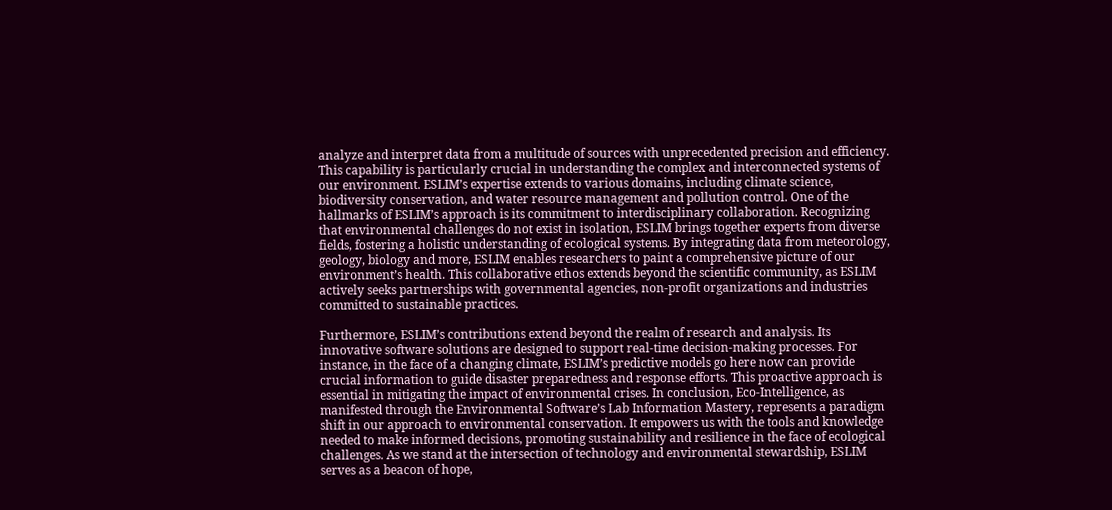analyze and interpret data from a multitude of sources with unprecedented precision and efficiency. This capability is particularly crucial in understanding the complex and interconnected systems of our environment. ESLIM’s expertise extends to various domains, including climate science, biodiversity conservation, and water resource management and pollution control. One of the hallmarks of ESLIM’s approach is its commitment to interdisciplinary collaboration. Recognizing that environmental challenges do not exist in isolation, ESLIM brings together experts from diverse fields, fostering a holistic understanding of ecological systems. By integrating data from meteorology, geology, biology and more, ESLIM enables researchers to paint a comprehensive picture of our environment’s health. This collaborative ethos extends beyond the scientific community, as ESLIM actively seeks partnerships with governmental agencies, non-profit organizations and industries committed to sustainable practices.

Furthermore, ESLIM’s contributions extend beyond the realm of research and analysis. Its innovative software solutions are designed to support real-time decision-making processes. For instance, in the face of a changing climate, ESLIM’s predictive models go here now can provide crucial information to guide disaster preparedness and response efforts. This proactive approach is essential in mitigating the impact of environmental crises. In conclusion, Eco-Intelligence, as manifested through the Environmental Software’s Lab Information Mastery, represents a paradigm shift in our approach to environmental conservation. It empowers us with the tools and knowledge needed to make informed decisions, promoting sustainability and resilience in the face of ecological challenges. As we stand at the intersection of technology and environmental stewardship, ESLIM serves as a beacon of hope,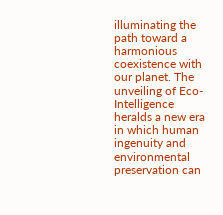illuminating the path toward a harmonious coexistence with our planet. The unveiling of Eco-Intelligence heralds a new era in which human ingenuity and environmental preservation can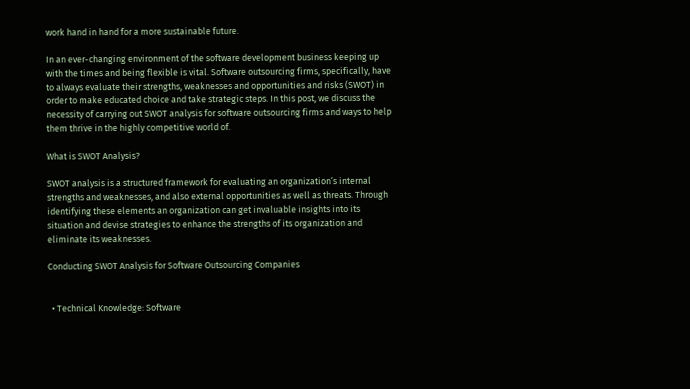work hand in hand for a more sustainable future.

In an ever-changing environment of the software development business keeping up with the times and being flexible is vital. Software outsourcing firms, specifically, have to always evaluate their strengths, weaknesses and opportunities and risks (SWOT) in order to make educated choice and take strategic steps. In this post, we discuss the necessity of carrying out SWOT analysis for software outsourcing firms and ways to help them thrive in the highly competitive world of.

What is SWOT Analysis?

SWOT analysis is a structured framework for evaluating an organization’s internal strengths and weaknesses, and also external opportunities as well as threats. Through identifying these elements an organization can get invaluable insights into its situation and devise strategies to enhance the strengths of its organization and eliminate its weaknesses.

Conducting SWOT Analysis for Software Outsourcing Companies


  • Technical Knowledge: Software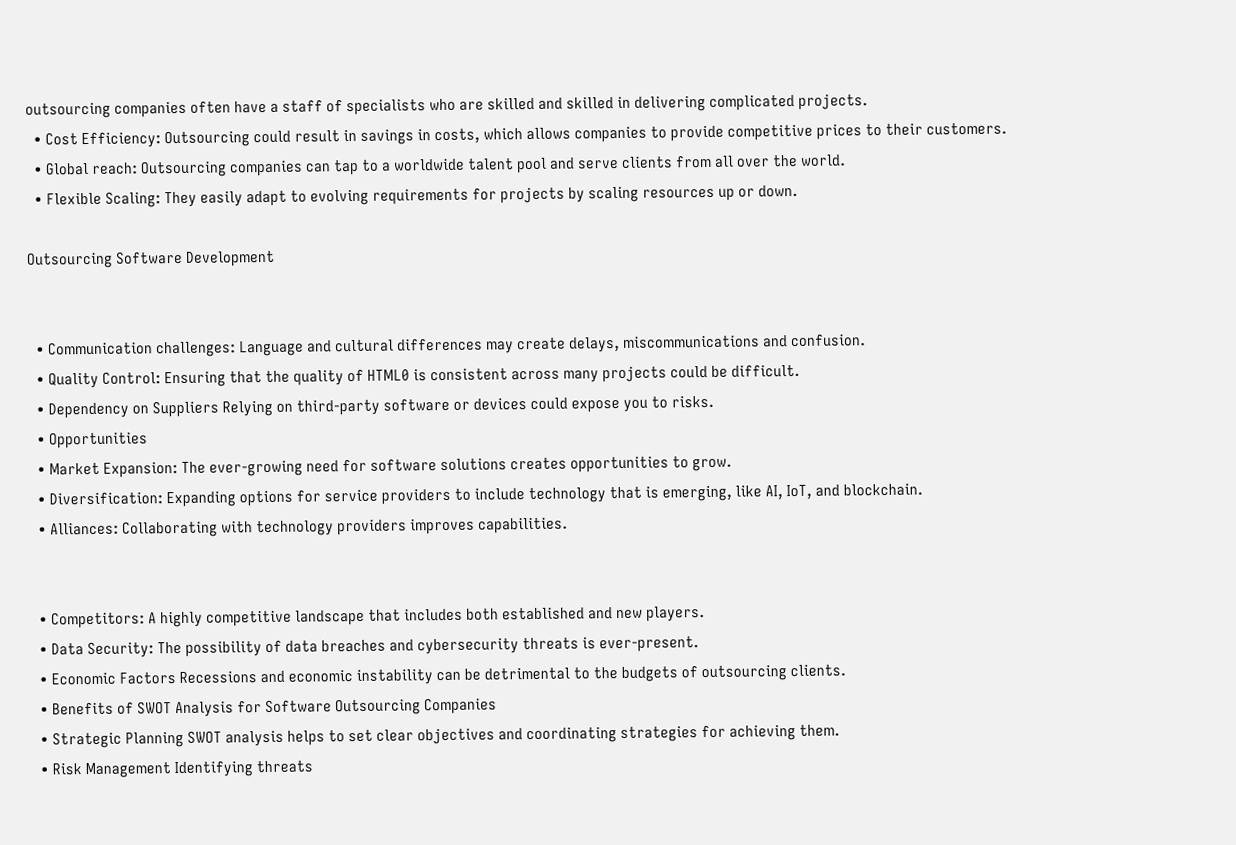outsourcing companies often have a staff of specialists who are skilled and skilled in delivering complicated projects.
  • Cost Efficiency: Outsourcing could result in savings in costs, which allows companies to provide competitive prices to their customers.
  • Global reach: Outsourcing companies can tap to a worldwide talent pool and serve clients from all over the world.
  • Flexible Scaling: They easily adapt to evolving requirements for projects by scaling resources up or down.

Outsourcing Software Development


  • Communication challenges: Language and cultural differences may create delays, miscommunications and confusion.
  • Quality Control: Ensuring that the quality of HTML0 is consistent across many projects could be difficult.
  • Dependency on Suppliers Relying on third-party software or devices could expose you to risks.
  • Opportunities
  • Market Expansion: The ever-growing need for software solutions creates opportunities to grow.
  • Diversification: Expanding options for service providers to include technology that is emerging, like AI, IoT, and blockchain.
  • Alliances: Collaborating with technology providers improves capabilities.


  • Competitors: A highly competitive landscape that includes both established and new players.
  • Data Security: The possibility of data breaches and cybersecurity threats is ever-present.
  • Economic Factors Recessions and economic instability can be detrimental to the budgets of outsourcing clients.
  • Benefits of SWOT Analysis for Software Outsourcing Companies
  • Strategic Planning SWOT analysis helps to set clear objectives and coordinating strategies for achieving them.
  • Risk Management Identifying threats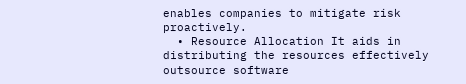enables companies to mitigate risk proactively.
  • Resource Allocation It aids in distributing the resources effectively outsource software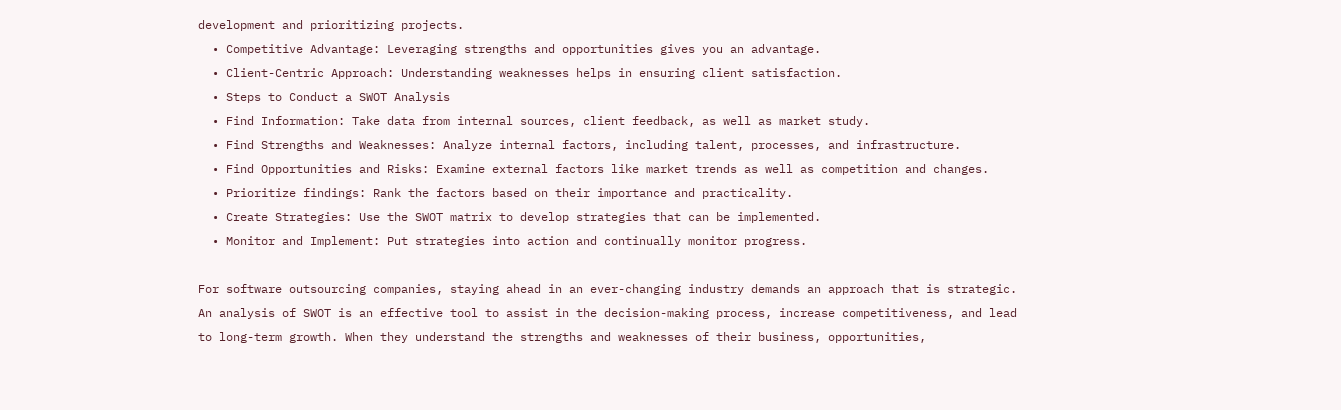development and prioritizing projects.
  • Competitive Advantage: Leveraging strengths and opportunities gives you an advantage.
  • Client-Centric Approach: Understanding weaknesses helps in ensuring client satisfaction.
  • Steps to Conduct a SWOT Analysis
  • Find Information: Take data from internal sources, client feedback, as well as market study.
  • Find Strengths and Weaknesses: Analyze internal factors, including talent, processes, and infrastructure.
  • Find Opportunities and Risks: Examine external factors like market trends as well as competition and changes.
  • Prioritize findings: Rank the factors based on their importance and practicality.
  • Create Strategies: Use the SWOT matrix to develop strategies that can be implemented.
  • Monitor and Implement: Put strategies into action and continually monitor progress.

For software outsourcing companies, staying ahead in an ever-changing industry demands an approach that is strategic. An analysis of SWOT is an effective tool to assist in the decision-making process, increase competitiveness, and lead to long-term growth. When they understand the strengths and weaknesses of their business, opportunities,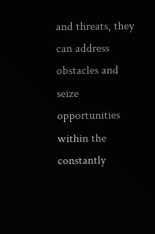and threats, they can address obstacles and seize opportunities within the constantly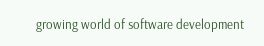growing world of software development